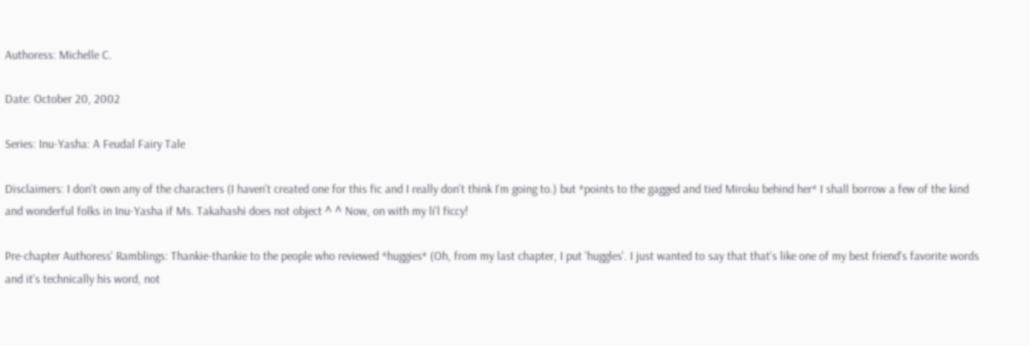Authoress: Michelle C.

Date: October 20, 2002

Series: Inu-Yasha: A Feudal Fairy Tale

Disclaimers: I don't own any of the characters (I haven't created one for this fic and I really don't think I'm going to.) but *points to the gagged and tied Miroku behind her* I shall borrow a few of the kind and wonderful folks in Inu-Yasha if Ms. Takahashi does not object ^ ^ Now, on with my li'l ficcy!

Pre-chapter Authoress' Ramblings: Thankie-thankie to the people who reviewed *huggies* (Oh, from my last chapter, I put 'huggles'. I just wanted to say that that's like one of my best friend's favorite words and it's technically his word, not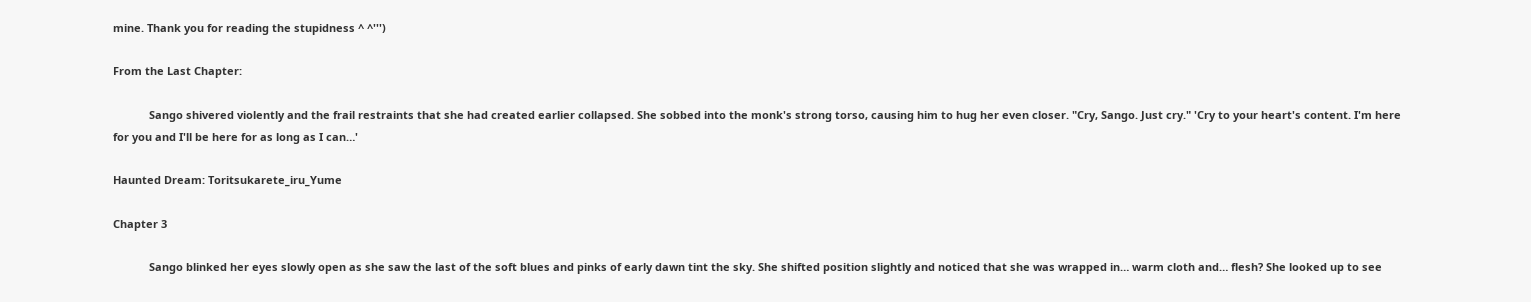mine. Thank you for reading the stupidness ^ ^''')

From the Last Chapter:

            Sango shivered violently and the frail restraints that she had created earlier collapsed. She sobbed into the monk's strong torso, causing him to hug her even closer. "Cry, Sango. Just cry." 'Cry to your heart's content. I'm here for you and I'll be here for as long as I can…'

Haunted Dream: Toritsukarete_iru_Yume

Chapter 3

            Sango blinked her eyes slowly open as she saw the last of the soft blues and pinks of early dawn tint the sky. She shifted position slightly and noticed that she was wrapped in… warm cloth and… flesh? She looked up to see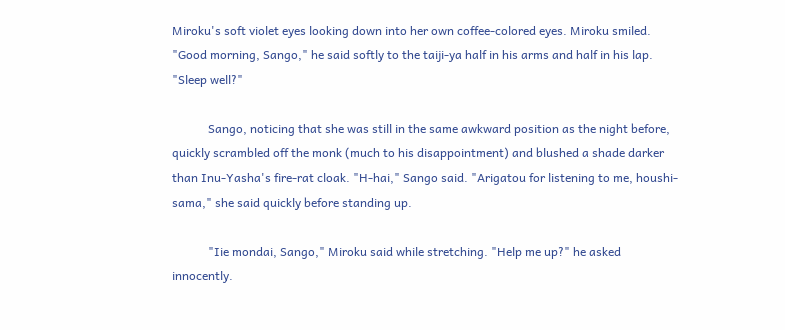Miroku's soft violet eyes looking down into her own coffee-colored eyes. Miroku smiled. "Good morning, Sango," he said softly to the taiji-ya half in his arms and half in his lap. "Sleep well?"

            Sango, noticing that she was still in the same awkward position as the night before, quickly scrambled off the monk (much to his disappointment) and blushed a shade darker than Inu-Yasha's fire-rat cloak. "H-hai," Sango said. "Arigatou for listening to me, houshi-sama," she said quickly before standing up.

            "Iie mondai, Sango," Miroku said while stretching. "Help me up?" he asked innocently.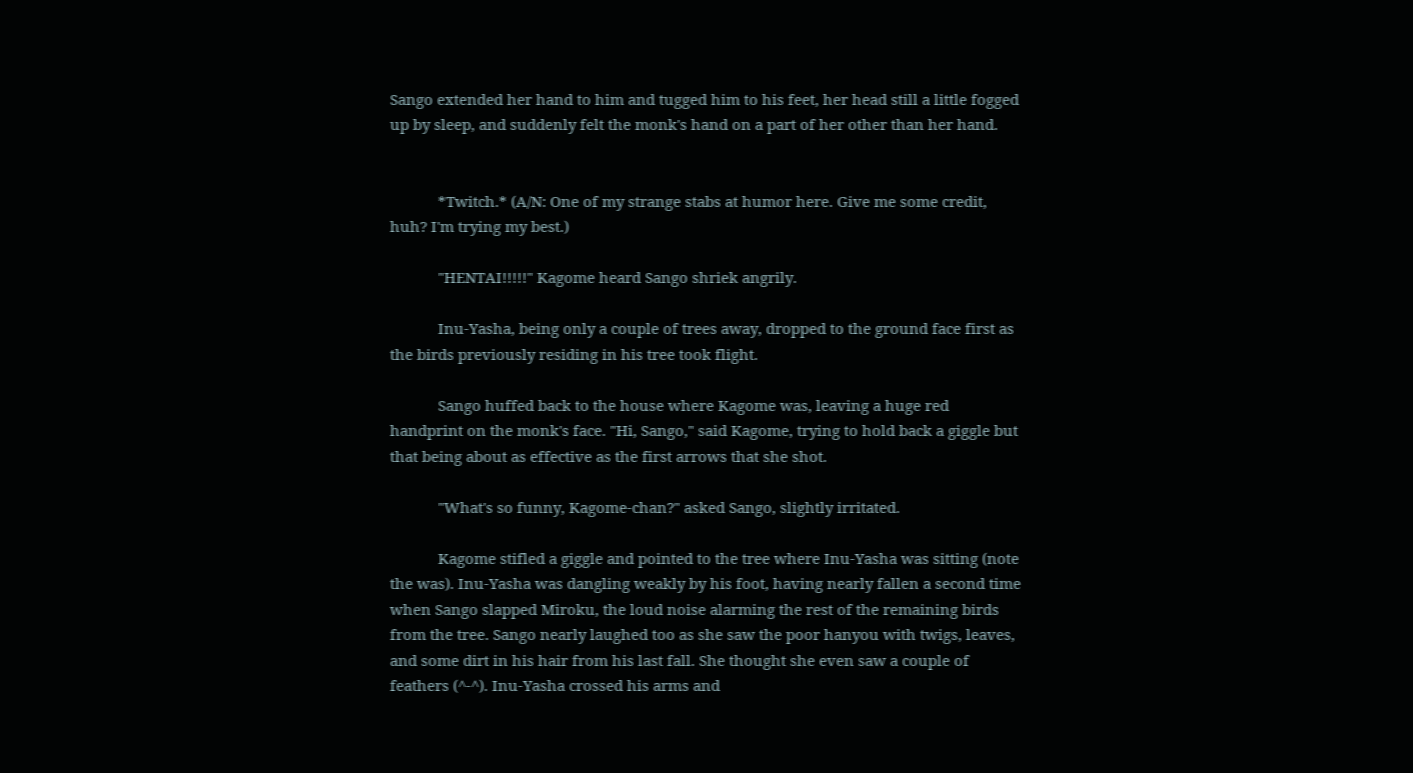Sango extended her hand to him and tugged him to his feet, her head still a little fogged up by sleep, and suddenly felt the monk's hand on a part of her other than her hand.


            *Twitch.* (A/N: One of my strange stabs at humor here. Give me some credit, huh? I'm trying my best.)

            "HENTAI!!!!!" Kagome heard Sango shriek angrily.

            Inu-Yasha, being only a couple of trees away, dropped to the ground face first as the birds previously residing in his tree took flight.

            Sango huffed back to the house where Kagome was, leaving a huge red handprint on the monk's face. "Hi, Sango," said Kagome, trying to hold back a giggle but that being about as effective as the first arrows that she shot.

            "What's so funny, Kagome-chan?" asked Sango, slightly irritated.

            Kagome stifled a giggle and pointed to the tree where Inu-Yasha was sitting (note the was). Inu-Yasha was dangling weakly by his foot, having nearly fallen a second time when Sango slapped Miroku, the loud noise alarming the rest of the remaining birds from the tree. Sango nearly laughed too as she saw the poor hanyou with twigs, leaves, and some dirt in his hair from his last fall. She thought she even saw a couple of feathers (^-^). Inu-Yasha crossed his arms and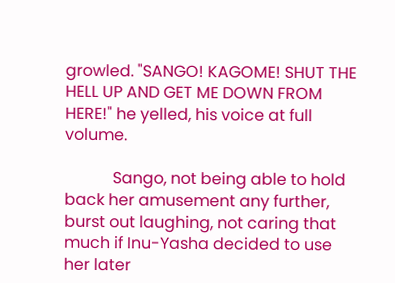growled. "SANGO! KAGOME! SHUT THE HELL UP AND GET ME DOWN FROM HERE!" he yelled, his voice at full volume.

            Sango, not being able to hold back her amusement any further, burst out laughing, not caring that much if Inu-Yasha decided to use her later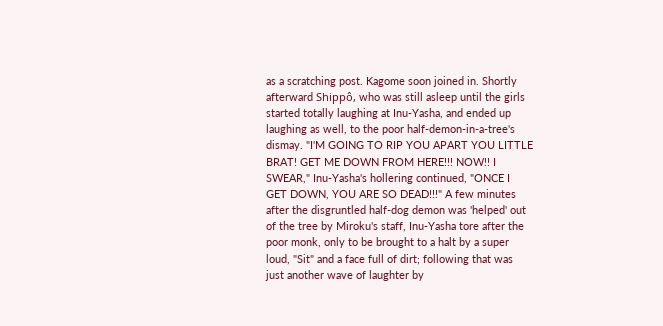as a scratching post. Kagome soon joined in. Shortly afterward Shippô, who was still asleep until the girls started totally laughing at Inu-Yasha, and ended up laughing as well, to the poor half-demon-in-a-tree's dismay. "I'M GOING TO RIP YOU APART YOU LITTLE BRAT! GET ME DOWN FROM HERE!!! NOW!! I SWEAR," Inu-Yasha's hollering continued, "ONCE I GET DOWN, YOU ARE SO DEAD!!!" A few minutes after the disgruntled half-dog demon was 'helped' out of the tree by Miroku's staff, Inu-Yasha tore after the poor monk, only to be brought to a halt by a super loud, "Sit" and a face full of dirt; following that was just another wave of laughter by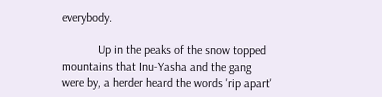everybody.

            Up in the peaks of the snow topped mountains that Inu-Yasha and the gang were by, a herder heard the words 'rip apart'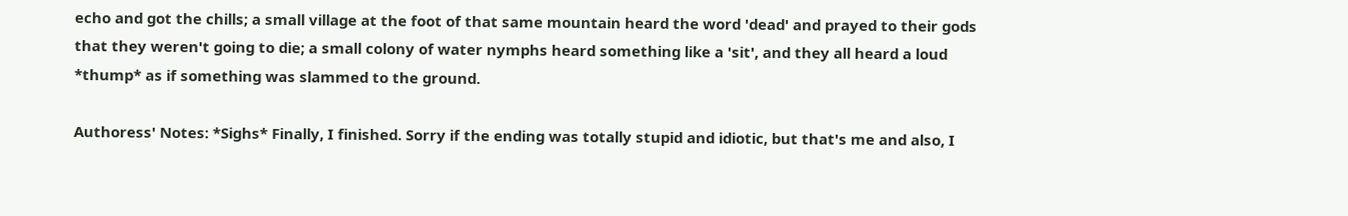echo and got the chills; a small village at the foot of that same mountain heard the word 'dead' and prayed to their gods that they weren't going to die; a small colony of water nymphs heard something like a 'sit', and they all heard a loud *thump* as if something was slammed to the ground.

Authoress' Notes: *Sighs* Finally, I finished. Sorry if the ending was totally stupid and idiotic, but that's me and also, I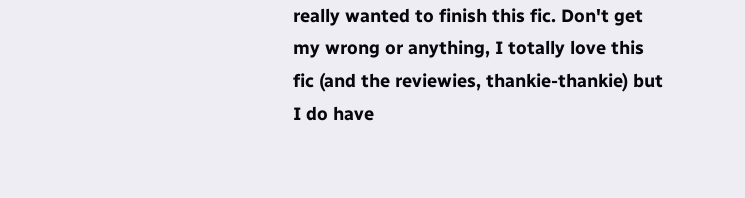really wanted to finish this fic. Don't get my wrong or anything, I totally love this fic (and the reviewies, thankie-thankie) but I do have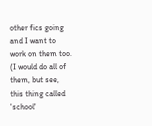other fics going and I want to work on them too. (I would do all of them, but see, this thing called 'school'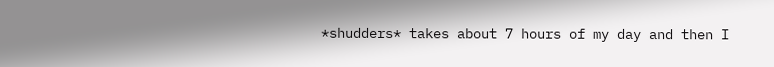*shudders* takes about 7 hours of my day and then I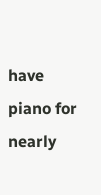have piano for nearly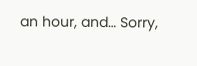an hour, and… Sorry,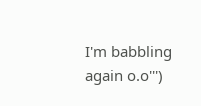I'm babbling again o.o''')